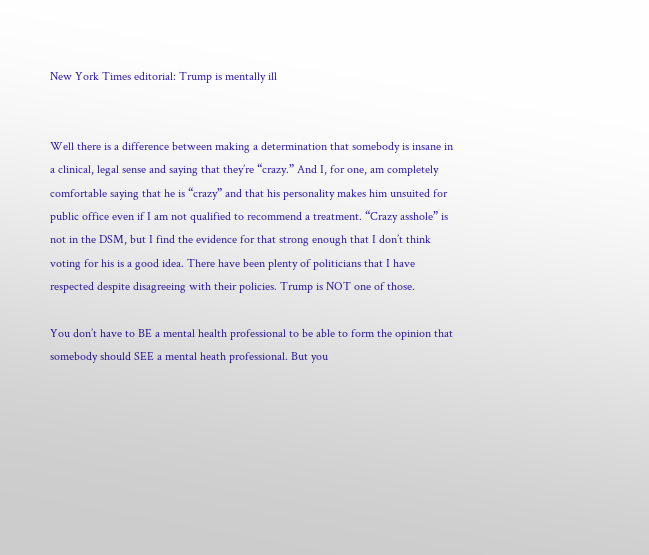New York Times editorial: Trump is mentally ill


Well there is a difference between making a determination that somebody is insane in a clinical, legal sense and saying that they’re “crazy.” And I, for one, am completely comfortable saying that he is “crazy” and that his personality makes him unsuited for public office even if I am not qualified to recommend a treatment. “Crazy asshole” is not in the DSM, but I find the evidence for that strong enough that I don’t think voting for his is a good idea. There have been plenty of politicians that I have respected despite disagreeing with their policies. Trump is NOT one of those.

You don’t have to BE a mental health professional to be able to form the opinion that somebody should SEE a mental heath professional. But you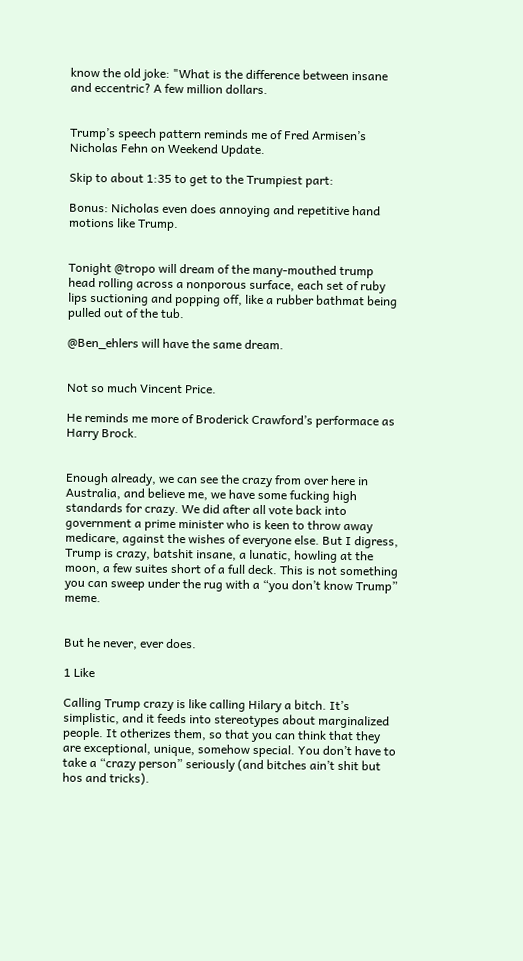know the old joke: "What is the difference between insane and eccentric? A few million dollars.


Trump’s speech pattern reminds me of Fred Armisen’s Nicholas Fehn on Weekend Update.

Skip to about 1:35 to get to the Trumpiest part:

Bonus: Nicholas even does annoying and repetitive hand motions like Trump.


Tonight @tropo will dream of the many-mouthed trump head rolling across a nonporous surface, each set of ruby lips suctioning and popping off, like a rubber bathmat being pulled out of the tub.

@Ben_ehlers will have the same dream.


Not so much Vincent Price.

He reminds me more of Broderick Crawford’s performace as Harry Brock.


Enough already, we can see the crazy from over here in Australia, and believe me, we have some fucking high standards for crazy. We did after all vote back into government a prime minister who is keen to throw away medicare, against the wishes of everyone else. But I digress, Trump is crazy, batshit insane, a lunatic, howling at the moon, a few suites short of a full deck. This is not something you can sweep under the rug with a “you don’t know Trump” meme.


But he never, ever does.

1 Like

Calling Trump crazy is like calling Hilary a bitch. It’s simplistic, and it feeds into stereotypes about marginalized people. It otherizes them, so that you can think that they are exceptional, unique, somehow special. You don’t have to take a “crazy person” seriously (and bitches ain’t shit but hos and tricks).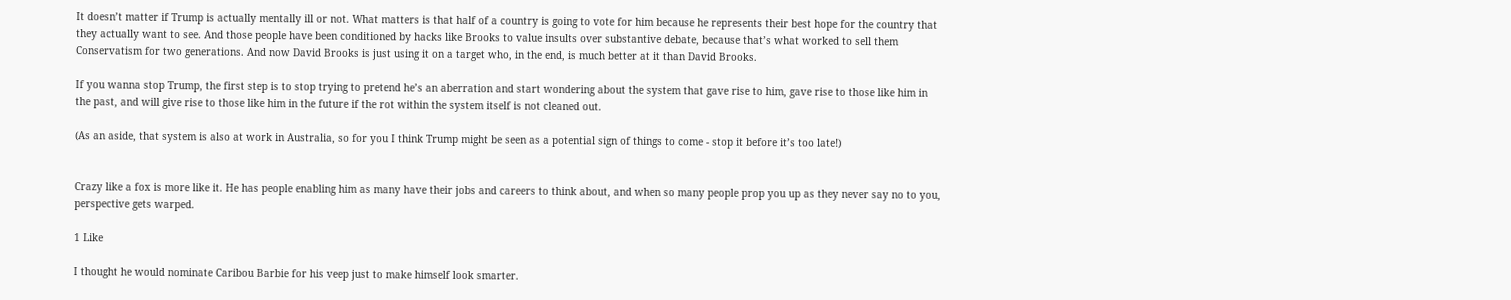It doesn’t matter if Trump is actually mentally ill or not. What matters is that half of a country is going to vote for him because he represents their best hope for the country that they actually want to see. And those people have been conditioned by hacks like Brooks to value insults over substantive debate, because that’s what worked to sell them Conservatism for two generations. And now David Brooks is just using it on a target who, in the end, is much better at it than David Brooks.

If you wanna stop Trump, the first step is to stop trying to pretend he’s an aberration and start wondering about the system that gave rise to him, gave rise to those like him in the past, and will give rise to those like him in the future if the rot within the system itself is not cleaned out.

(As an aside, that system is also at work in Australia, so for you I think Trump might be seen as a potential sign of things to come - stop it before it’s too late!)


Crazy like a fox is more like it. He has people enabling him as many have their jobs and careers to think about, and when so many people prop you up as they never say no to you, perspective gets warped.

1 Like

I thought he would nominate Caribou Barbie for his veep just to make himself look smarter.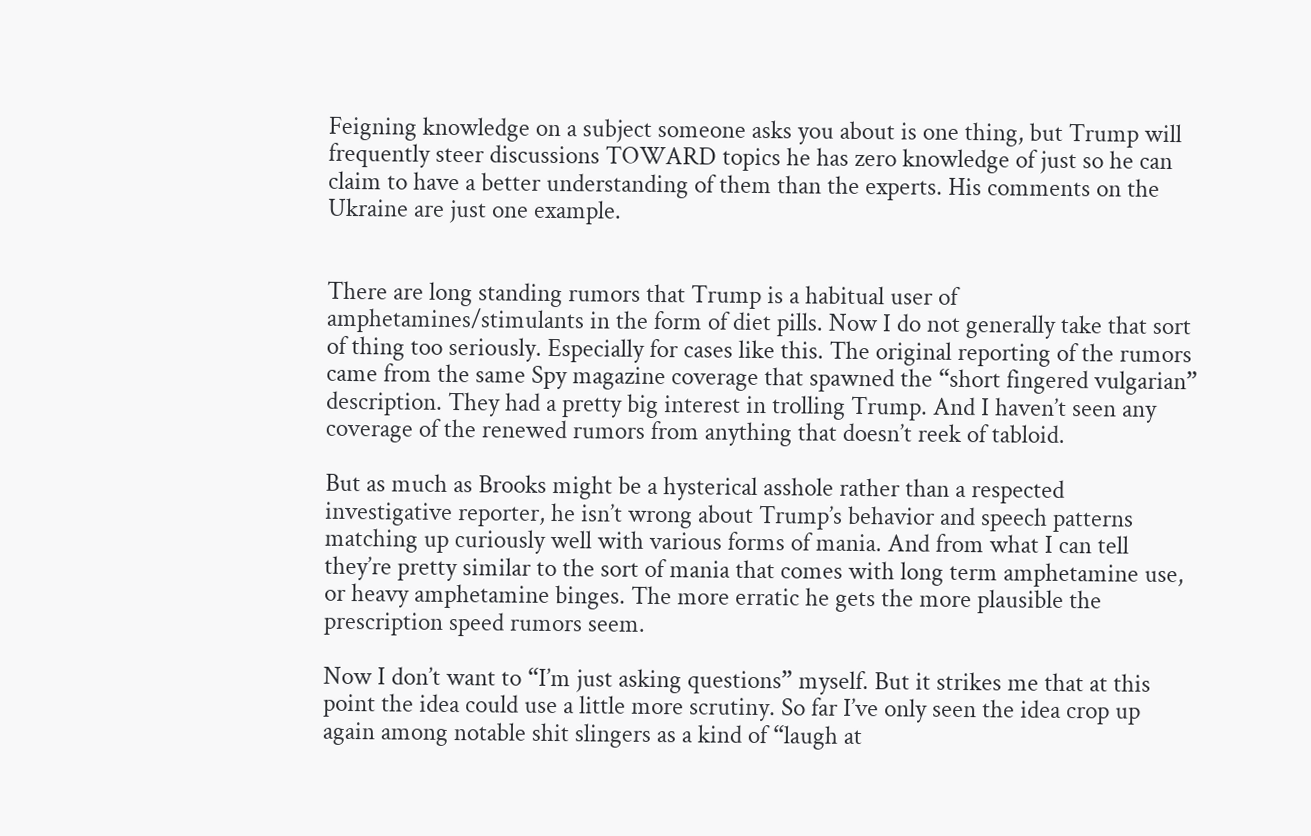Feigning knowledge on a subject someone asks you about is one thing, but Trump will frequently steer discussions TOWARD topics he has zero knowledge of just so he can claim to have a better understanding of them than the experts. His comments on the Ukraine are just one example.


There are long standing rumors that Trump is a habitual user of amphetamines/stimulants in the form of diet pills. Now I do not generally take that sort of thing too seriously. Especially for cases like this. The original reporting of the rumors came from the same Spy magazine coverage that spawned the “short fingered vulgarian” description. They had a pretty big interest in trolling Trump. And I haven’t seen any coverage of the renewed rumors from anything that doesn’t reek of tabloid.

But as much as Brooks might be a hysterical asshole rather than a respected investigative reporter, he isn’t wrong about Trump’s behavior and speech patterns matching up curiously well with various forms of mania. And from what I can tell they’re pretty similar to the sort of mania that comes with long term amphetamine use, or heavy amphetamine binges. The more erratic he gets the more plausible the prescription speed rumors seem.

Now I don’t want to “I’m just asking questions” myself. But it strikes me that at this point the idea could use a little more scrutiny. So far I’ve only seen the idea crop up again among notable shit slingers as a kind of “laugh at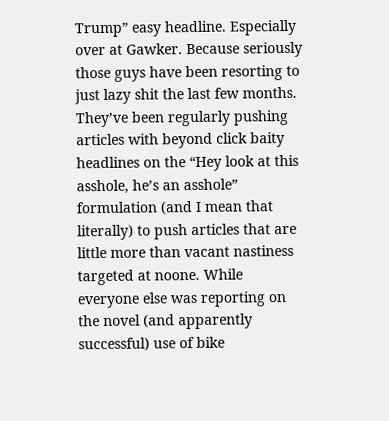Trump” easy headline. Especially over at Gawker. Because seriously those guys have been resorting to just lazy shit the last few months. They’ve been regularly pushing articles with beyond click baity headlines on the “Hey look at this asshole, he’s an asshole” formulation (and I mean that literally) to push articles that are little more than vacant nastiness targeted at noone. While everyone else was reporting on the novel (and apparently successful) use of bike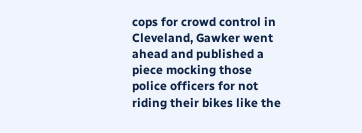cops for crowd control in Cleveland, Gawker went ahead and published a piece mocking those police officers for not riding their bikes like the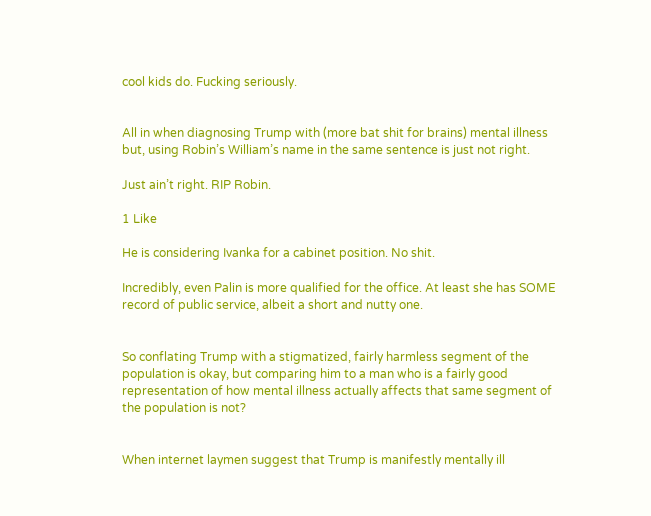cool kids do. Fucking seriously.


All in when diagnosing Trump with (more bat shit for brains) mental illness but, using Robin’s William’s name in the same sentence is just not right.

Just ain’t right. RIP Robin.

1 Like

He is considering Ivanka for a cabinet position. No shit.

Incredibly, even Palin is more qualified for the office. At least she has SOME record of public service, albeit a short and nutty one.


So conflating Trump with a stigmatized, fairly harmless segment of the population is okay, but comparing him to a man who is a fairly good representation of how mental illness actually affects that same segment of the population is not?


When internet laymen suggest that Trump is manifestly mentally ill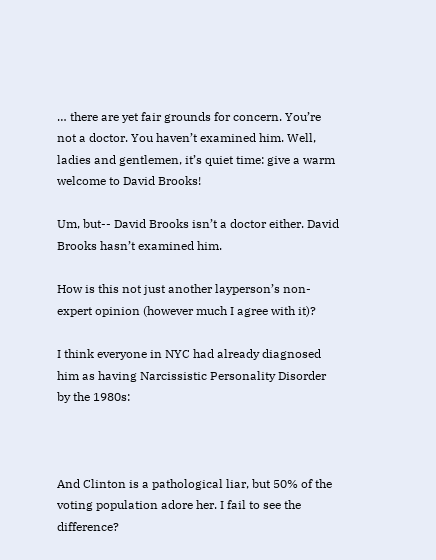… there are yet fair grounds for concern. You’re not a doctor. You haven’t examined him. Well, ladies and gentlemen, it’s quiet time: give a warm welcome to David Brooks!

Um, but-- David Brooks isn’t a doctor either. David Brooks hasn’t examined him.

How is this not just another layperson’s non-expert opinion (however much I agree with it)?

I think everyone in NYC had already diagnosed him as having Narcissistic Personality Disorder by the 1980s:



And Clinton is a pathological liar, but 50% of the voting population adore her. I fail to see the difference?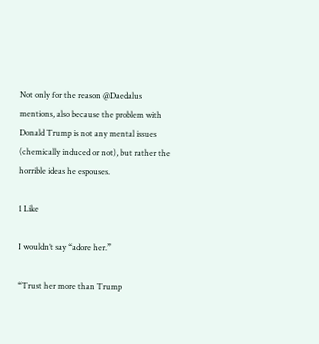Not only for the reason @Daedalus mentions, also because the problem with Donald Trump is not any mental issues (chemically induced or not), but rather the horrible ideas he espouses.

1 Like

I wouldn’t say “adore her.”

“Trust her more than Trump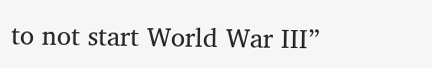to not start World War III”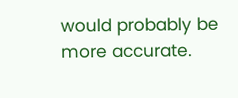would probably be more accurate.